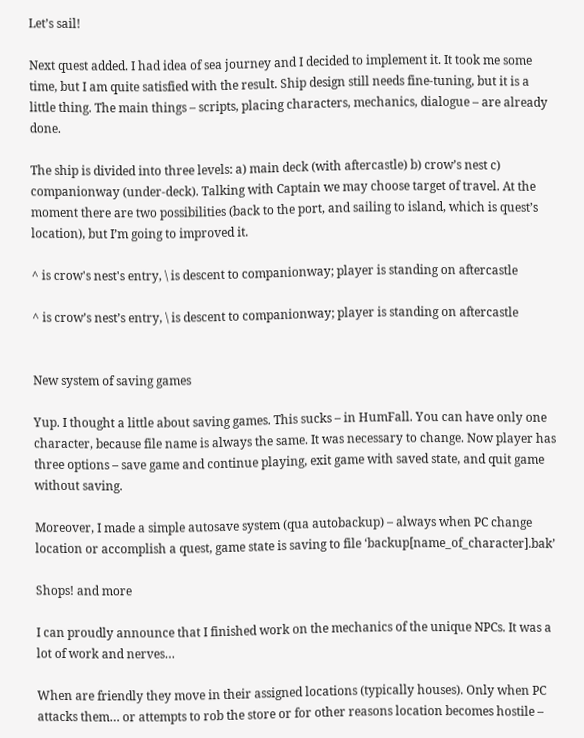Let’s sail!

Next quest added. I had idea of sea journey and I decided to implement it. It took me some time, but I am quite satisfied with the result. Ship design still needs fine-tuning, but it is a little thing. The main things – scripts, placing characters, mechanics, dialogue – are already done.

The ship is divided into three levels: a) main deck (with aftercastle) b) crow’s nest c) companionway (under-deck). Talking with Captain we may choose target of travel. At the moment there are two possibilities (back to the port, and sailing to island, which is quest’s location), but I’m going to improved it.

^ is crow's nest's entry, \ is descent to companionway; player is standing on aftercastle

^ is crow’s nest’s entry, \ is descent to companionway; player is standing on aftercastle


New system of saving games

Yup. I thought a little about saving games. This sucks – in HumFall. You can have only one character, because file name is always the same. It was necessary to change. Now player has three options – save game and continue playing, exit game with saved state, and quit game without saving.

Moreover, I made a simple autosave system (qua autobackup) – always when PC change location or accomplish a quest, game state is saving to file ‘backup[name_of_character].bak’

Shops! and more

I can proudly announce that I finished work on the mechanics of the unique NPCs. It was a lot of work and nerves…

When are friendly they move in their assigned locations (typically houses). Only when PC attacks them… or attempts to rob the store or for other reasons location becomes hostile –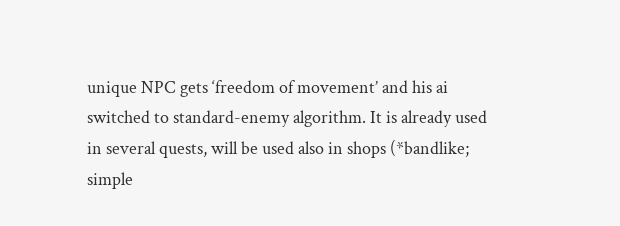unique NPC gets ‘freedom of movement’ and his ai switched to standard-enemy algorithm. It is already used in several quests, will be used also in shops (*bandlike; simple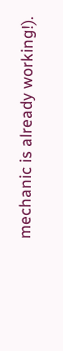mechanic is already working!).